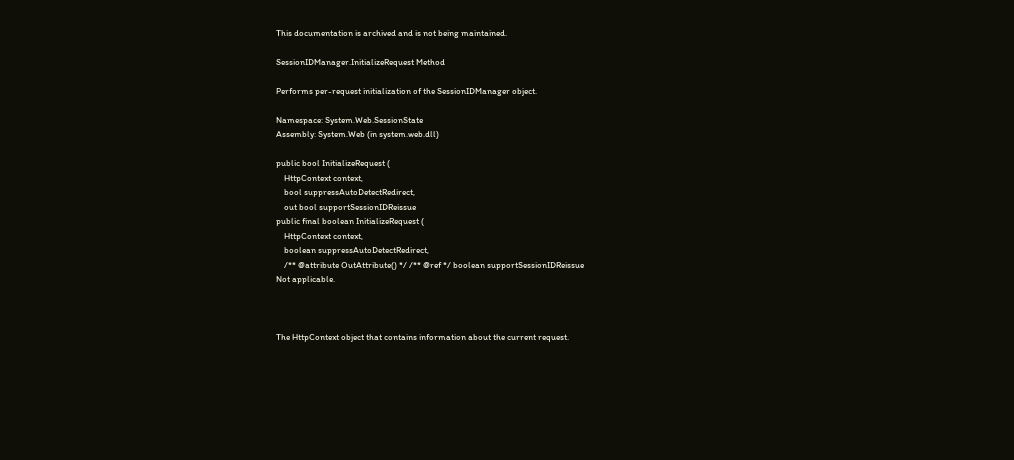This documentation is archived and is not being maintained.

SessionIDManager.InitializeRequest Method

Performs per-request initialization of the SessionIDManager object.

Namespace: System.Web.SessionState
Assembly: System.Web (in system.web.dll)

public bool InitializeRequest (
    HttpContext context,
    bool suppressAutoDetectRedirect,
    out bool supportSessionIDReissue
public final boolean InitializeRequest (
    HttpContext context,
    boolean suppressAutoDetectRedirect,
    /** @attribute OutAttribute() */ /** @ref */ boolean supportSessionIDReissue
Not applicable.



The HttpContext object that contains information about the current request.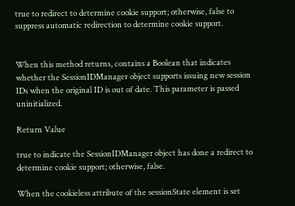true to redirect to determine cookie support; otherwise, false to suppress automatic redirection to determine cookie support.


When this method returns, contains a Boolean that indicates whether the SessionIDManager object supports issuing new session IDs when the original ID is out of date. This parameter is passed uninitialized.

Return Value

true to indicate the SessionIDManager object has done a redirect to determine cookie support; otherwise, false.

When the cookieless attribute of the sessionState element is set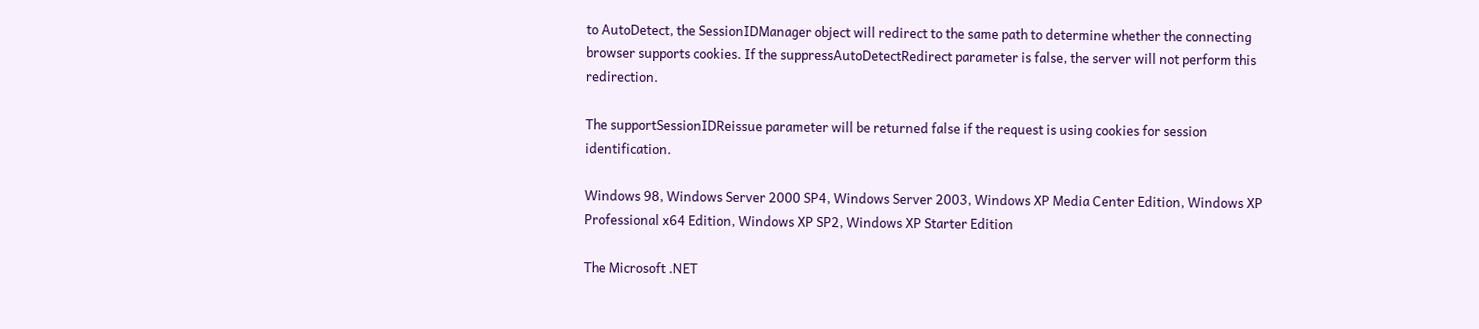to AutoDetect, the SessionIDManager object will redirect to the same path to determine whether the connecting browser supports cookies. If the suppressAutoDetectRedirect parameter is false, the server will not perform this redirection.

The supportSessionIDReissue parameter will be returned false if the request is using cookies for session identification.

Windows 98, Windows Server 2000 SP4, Windows Server 2003, Windows XP Media Center Edition, Windows XP Professional x64 Edition, Windows XP SP2, Windows XP Starter Edition

The Microsoft .NET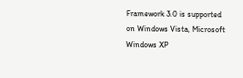Framework 3.0 is supported on Windows Vista, Microsoft Windows XP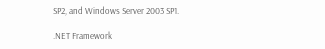SP2, and Windows Server 2003 SP1.

.NET Framework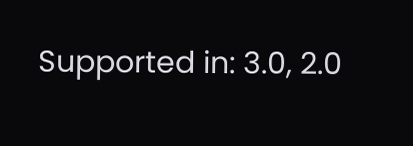Supported in: 3.0, 2.0